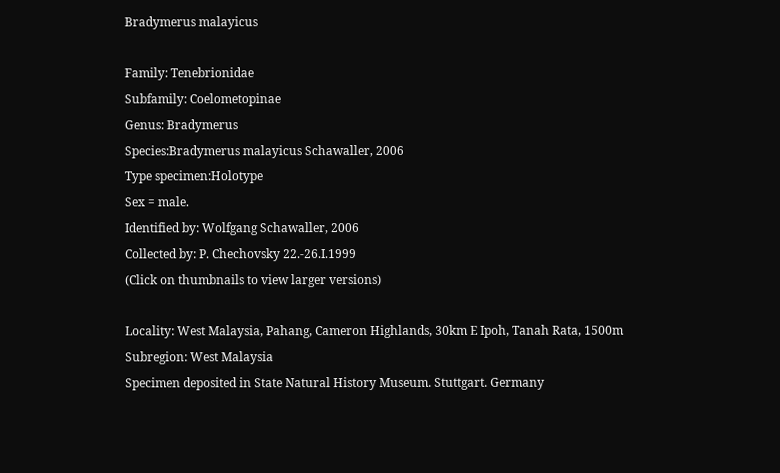Bradymerus malayicus

Family: Tenebrionidae
Subfamily: Coelometopinae
Genus: Bradymerus
Species:Bradymerus malayicus Schawaller, 2006
Type specimen:Holotype
Sex = male.
Identified by: Wolfgang Schawaller, 2006
Collected by: P. Chechovsky 22.-26.I.1999
(Click on thumbnails to view larger versions)

Locality: West Malaysia, Pahang, Cameron Highlands, 30km E Ipoh, Tanah Rata, 1500m
Subregion: West Malaysia
Specimen deposited in State Natural History Museum. Stuttgart. Germany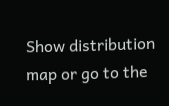Show distribution map or go to the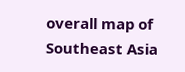overall map of Southeast Asia